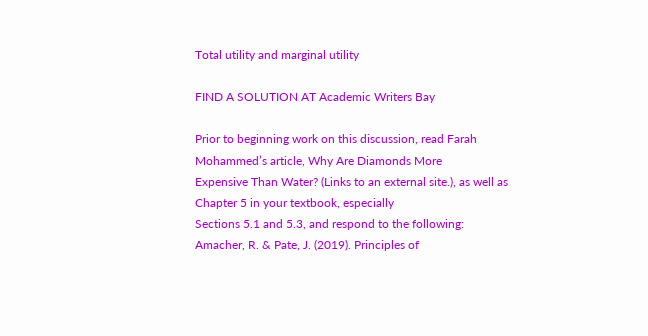Total utility and marginal utility

FIND A SOLUTION AT Academic Writers Bay

Prior to beginning work on this discussion, read Farah Mohammed’s article, Why Are Diamonds More
Expensive Than Water? (Links to an external site.), as well as Chapter 5 in your textbook, especially
Sections 5.1 and 5.3, and respond to the following:
Amacher, R. & Pate, J. (2019). Principles of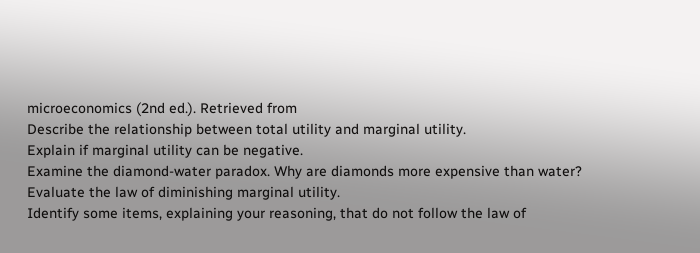microeconomics (2nd ed.). Retrieved from
Describe the relationship between total utility and marginal utility.
Explain if marginal utility can be negative.
Examine the diamond-water paradox. Why are diamonds more expensive than water?
Evaluate the law of diminishing marginal utility.
Identify some items, explaining your reasoning, that do not follow the law of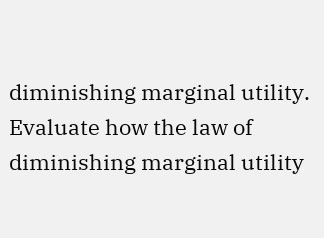diminishing marginal utility.
Evaluate how the law of diminishing marginal utility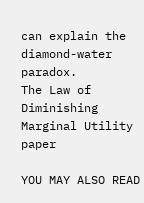can explain the diamond-water paradox.
The Law of Diminishing Marginal Utility paper

YOU MAY ALSO READ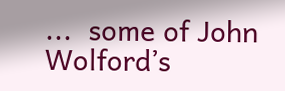...  some of John Wolford’s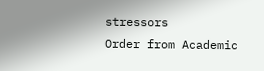stressors
Order from Academic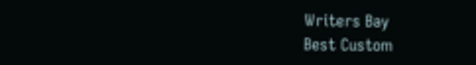Writers Bay
Best Custom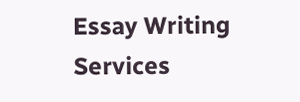Essay Writing Services